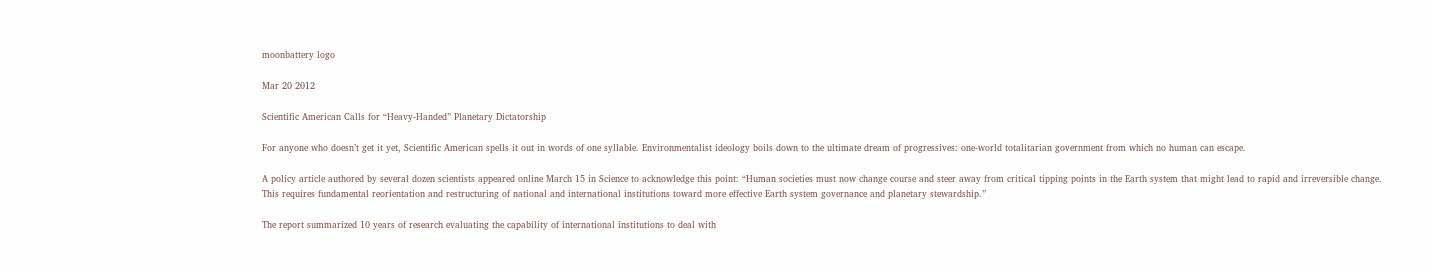moonbattery logo

Mar 20 2012

Scientific American Calls for “Heavy-Handed” Planetary Dictatorship

For anyone who doesn’t get it yet, Scientific American spells it out in words of one syllable. Environmentalist ideology boils down to the ultimate dream of progressives: one-world totalitarian government from which no human can escape.

A policy article authored by several dozen scientists appeared online March 15 in Science to acknowledge this point: “Human societies must now change course and steer away from critical tipping points in the Earth system that might lead to rapid and irreversible change. This requires fundamental reorientation and restructuring of national and international institutions toward more effective Earth system governance and planetary stewardship.”

The report summarized 10 years of research evaluating the capability of international institutions to deal with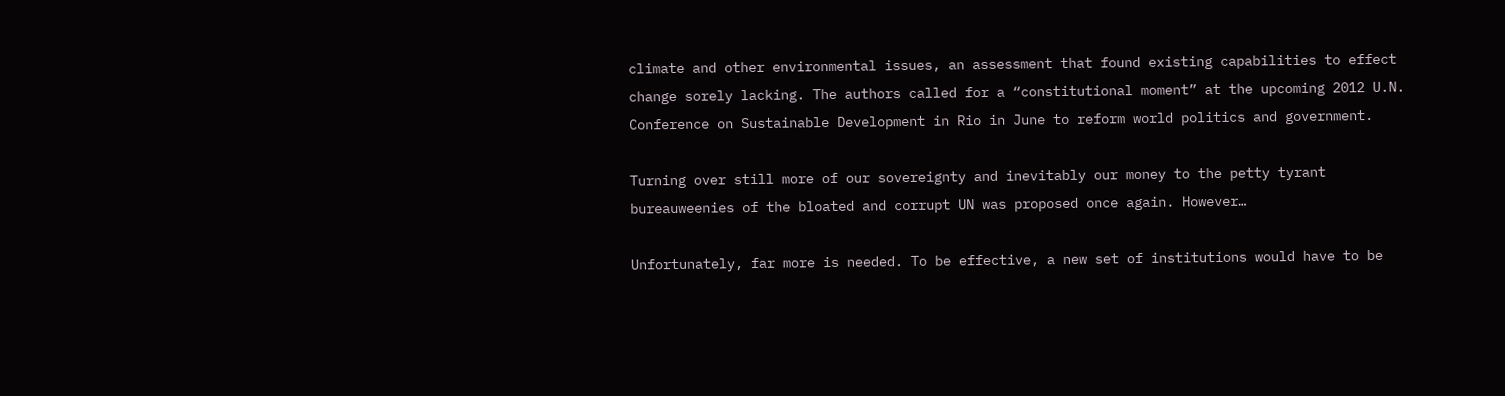climate and other environmental issues, an assessment that found existing capabilities to effect change sorely lacking. The authors called for a “constitutional moment” at the upcoming 2012 U.N. Conference on Sustainable Development in Rio in June to reform world politics and government.

Turning over still more of our sovereignty and inevitably our money to the petty tyrant bureauweenies of the bloated and corrupt UN was proposed once again. However…

Unfortunately, far more is needed. To be effective, a new set of institutions would have to be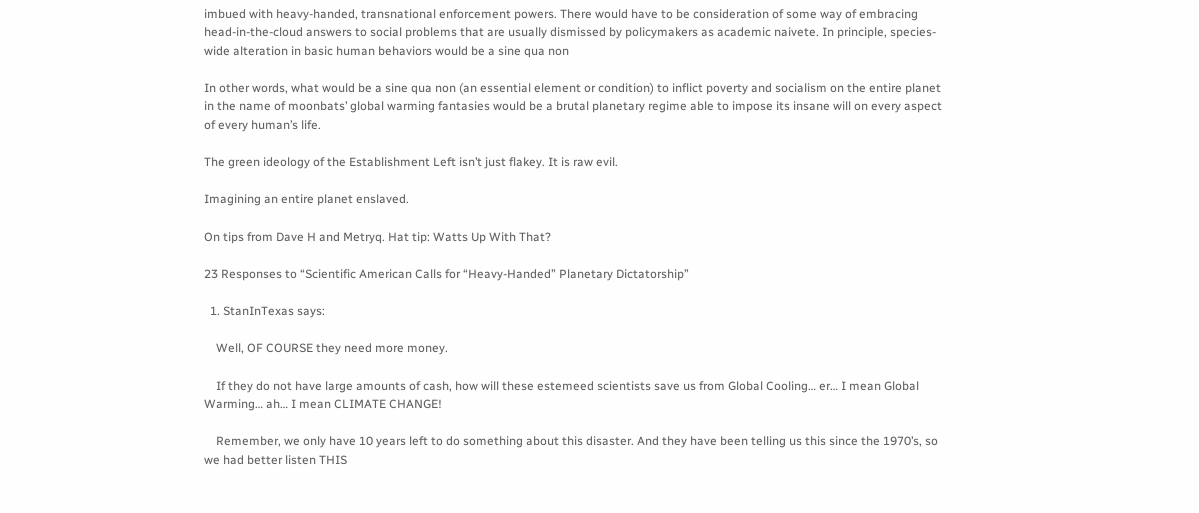imbued with heavy-handed, transnational enforcement powers. There would have to be consideration of some way of embracing head-in-the-cloud answers to social problems that are usually dismissed by policymakers as academic naivete. In principle, species-wide alteration in basic human behaviors would be a sine qua non

In other words, what would be a sine qua non (an essential element or condition) to inflict poverty and socialism on the entire planet in the name of moonbats’ global warming fantasies would be a brutal planetary regime able to impose its insane will on every aspect of every human’s life.

The green ideology of the Establishment Left isn’t just flakey. It is raw evil.

Imagining an entire planet enslaved.

On tips from Dave H and Metryq. Hat tip: Watts Up With That?

23 Responses to “Scientific American Calls for “Heavy-Handed” Planetary Dictatorship”

  1. StanInTexas says:

    Well, OF COURSE they need more money.

    If they do not have large amounts of cash, how will these estemeed scientists save us from Global Cooling… er… I mean Global Warming… ah… I mean CLIMATE CHANGE!

    Remember, we only have 10 years left to do something about this disaster. And they have been telling us this since the 1970’s, so we had better listen THIS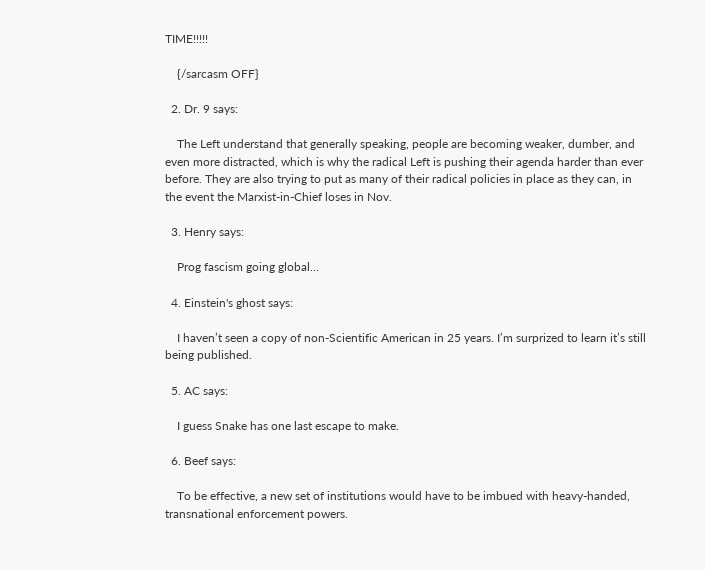TIME!!!!!

    {/sarcasm OFF}

  2. Dr. 9 says:

    The Left understand that generally speaking, people are becoming weaker, dumber, and even more distracted, which is why the radical Left is pushing their agenda harder than ever before. They are also trying to put as many of their radical policies in place as they can, in the event the Marxist-in-Chief loses in Nov.

  3. Henry says:

    Prog fascism going global…

  4. Einstein's ghost says:

    I haven’t seen a copy of non-Scientific American in 25 years. I’m surprized to learn it’s still being published.

  5. AC says:

    I guess Snake has one last escape to make.

  6. Beef says:

    To be effective, a new set of institutions would have to be imbued with heavy-handed, transnational enforcement powers.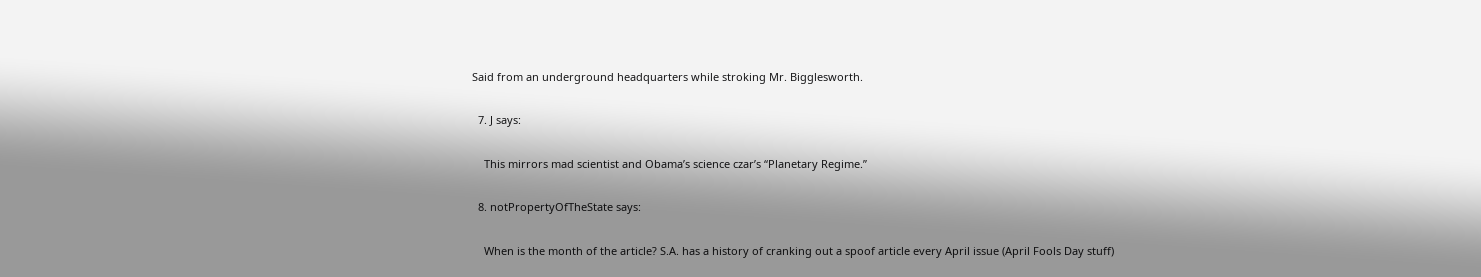Said from an underground headquarters while stroking Mr. Bigglesworth.

  7. J says:

    This mirrors mad scientist and Obama’s science czar’s “Planetary Regime.”

  8. notPropertyOfTheState says:

    When is the month of the article? S.A. has a history of cranking out a spoof article every April issue (April Fools Day stuff)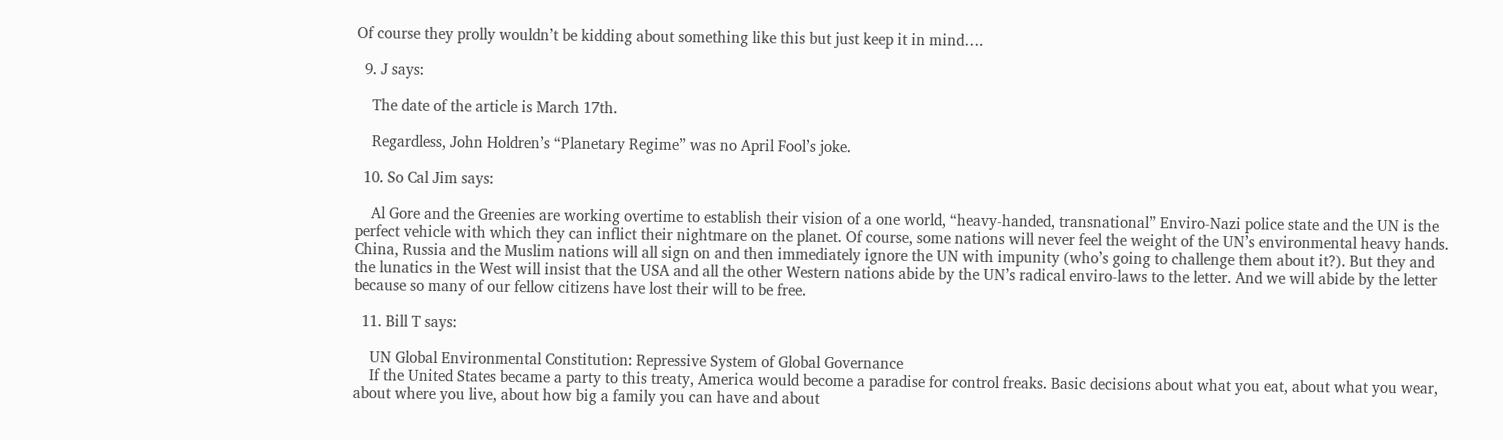Of course they prolly wouldn’t be kidding about something like this but just keep it in mind….

  9. J says:

    The date of the article is March 17th.

    Regardless, John Holdren’s “Planetary Regime” was no April Fool’s joke.

  10. So Cal Jim says:

    Al Gore and the Greenies are working overtime to establish their vision of a one world, “heavy-handed, transnational” Enviro-Nazi police state and the UN is the perfect vehicle with which they can inflict their nightmare on the planet. Of course, some nations will never feel the weight of the UN’s environmental heavy hands. China, Russia and the Muslim nations will all sign on and then immediately ignore the UN with impunity (who’s going to challenge them about it?). But they and the lunatics in the West will insist that the USA and all the other Western nations abide by the UN’s radical enviro-laws to the letter. And we will abide by the letter because so many of our fellow citizens have lost their will to be free.

  11. Bill T says:

    UN Global Environmental Constitution: Repressive System of Global Governance
    If the United States became a party to this treaty, America would become a paradise for control freaks. Basic decisions about what you eat, about what you wear, about where you live, about how big a family you can have and about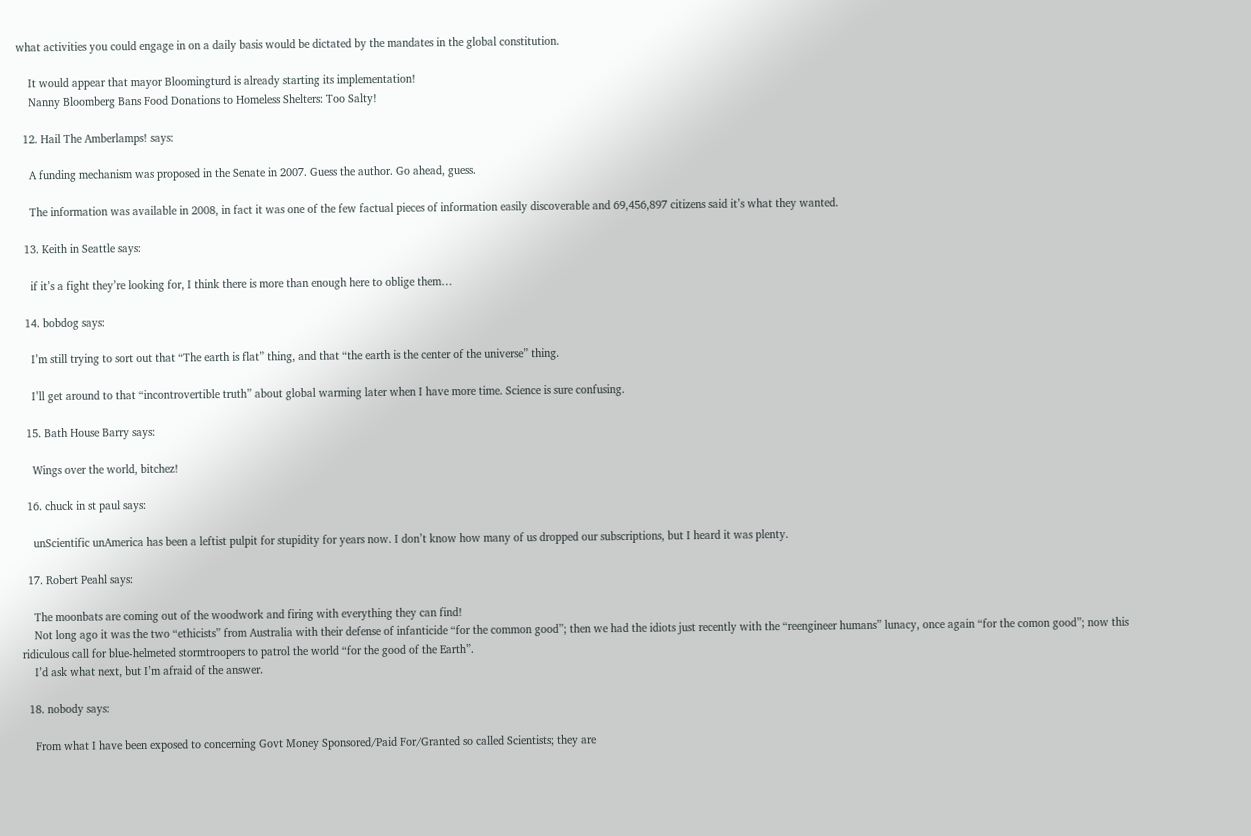what activities you could engage in on a daily basis would be dictated by the mandates in the global constitution.

    It would appear that mayor Bloomingturd is already starting its implementation!
    Nanny Bloomberg Bans Food Donations to Homeless Shelters: Too Salty!

  12. Hail The Amberlamps! says:

    A funding mechanism was proposed in the Senate in 2007. Guess the author. Go ahead, guess.

    The information was available in 2008, in fact it was one of the few factual pieces of information easily discoverable and 69,456,897 citizens said it’s what they wanted.

  13. Keith in Seattle says:

    if it’s a fight they’re looking for, I think there is more than enough here to oblige them…

  14. bobdog says:

    I’m still trying to sort out that “The earth is flat” thing, and that “the earth is the center of the universe” thing.

    I’ll get around to that “incontrovertible truth” about global warming later when I have more time. Science is sure confusing.

  15. Bath House Barry says:

    Wings over the world, bitchez!

  16. chuck in st paul says:

    unScientific unAmerica has been a leftist pulpit for stupidity for years now. I don’t know how many of us dropped our subscriptions, but I heard it was plenty.

  17. Robert Peahl says:

    The moonbats are coming out of the woodwork and firing with everything they can find!
    Not long ago it was the two “ethicists” from Australia with their defense of infanticide “for the common good”; then we had the idiots just recently with the “reengineer humans” lunacy, once again “for the comon good”; now this ridiculous call for blue-helmeted stormtroopers to patrol the world “for the good of the Earth”.
    I’d ask what next, but I’m afraid of the answer.

  18. nobody says:

    From what I have been exposed to concerning Govt Money Sponsored/Paid For/Granted so called Scientists; they are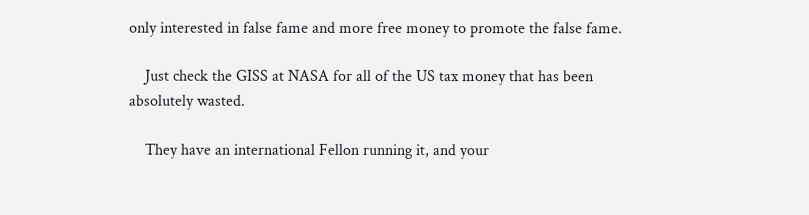only interested in false fame and more free money to promote the false fame.

    Just check the GISS at NASA for all of the US tax money that has been absolutely wasted.

    They have an international Fellon running it, and your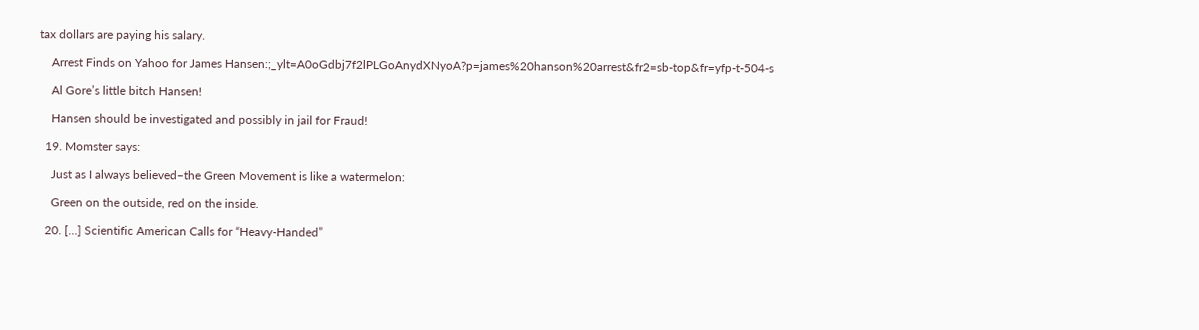tax dollars are paying his salary.

    Arrest Finds on Yahoo for James Hansen:;_ylt=A0oGdbj7f2lPLGoAnydXNyoA?p=james%20hanson%20arrest&fr2=sb-top&fr=yfp-t-504-s

    Al Gore’s little bitch Hansen!

    Hansen should be investigated and possibly in jail for Fraud!

  19. Momster says:

    Just as I always believed–the Green Movement is like a watermelon:

    Green on the outside, red on the inside.

  20. […] Scientific American Calls for “Heavy-Handed”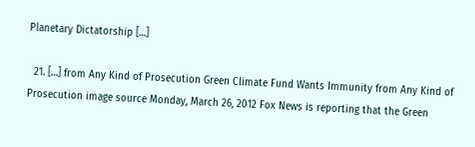Planetary Dictatorship […]

  21. […] from Any Kind of Prosecution Green Climate Fund Wants Immunity from Any Kind of Prosecution image source Monday, March 26, 2012 Fox News is reporting that the Green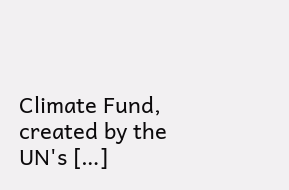Climate Fund, created by the UN's […]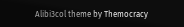Alibi3col theme by Themocracy